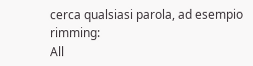cerca qualsiasi parola, ad esempio rimming:
All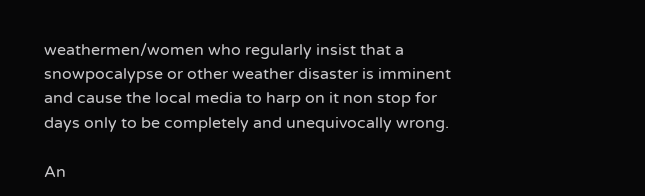weathermen/women who regularly insist that a snowpocalypse or other weather disaster is imminent and cause the local media to harp on it non stop for days only to be completely and unequivocally wrong.

An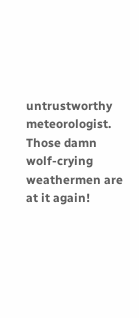untrustworthy meteorologist.
Those damn wolf-crying weathermen are at it again!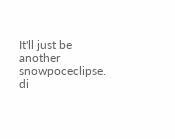It'll just be another snowpoceclipse.
di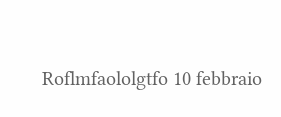Roflmfaololgtfo 10 febbraio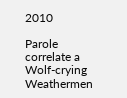2010

Parole correlate a Wolf-crying Weathermen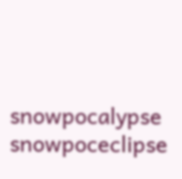snowpocalypse snowpoceclipse